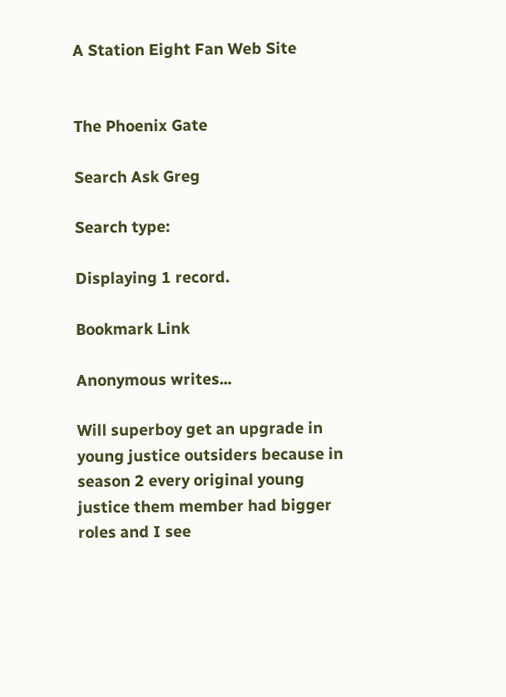A Station Eight Fan Web Site


The Phoenix Gate

Search Ask Greg

Search type:

Displaying 1 record.

Bookmark Link

Anonymous writes...

Will superboy get an upgrade in young justice outsiders because in season 2 every original young justice them member had bigger roles and I see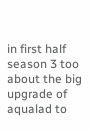in first half season 3 too about the big upgrade of aqualad to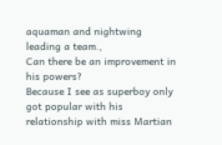aquaman and nightwing leading a team.,
Can there be an improvement in his powers?
Because I see as superboy only got popular with his relationship with miss Martian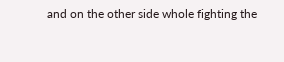and on the other side whole fighting the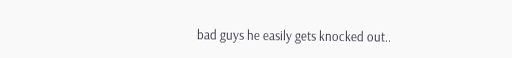bad guys he easily gets knocked out..